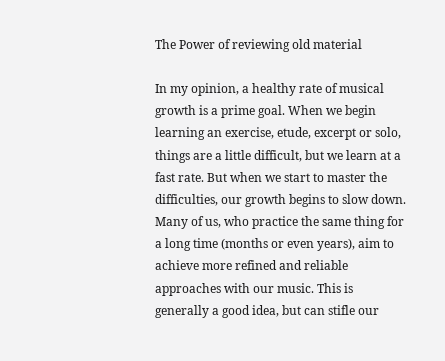The Power of reviewing old material

In my opinion, a healthy rate of musical growth is a prime goal. When we begin learning an exercise, etude, excerpt or solo, things are a little difficult, but we learn at a fast rate. But when we start to master the difficulties, our growth begins to slow down. Many of us, who practice the same thing for a long time (months or even years), aim to achieve more refined and reliable approaches with our music. This is generally a good idea, but can stifle our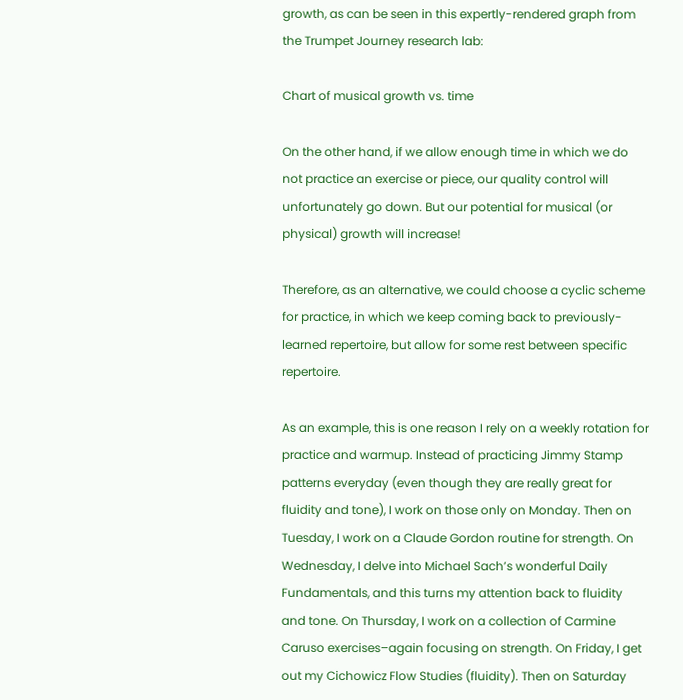growth, as can be seen in this expertly-rendered graph from the Trumpet Journey research lab:

Chart of musical growth vs. time

On the other hand, if we allow enough time in which we do not practice an exercise or piece, our quality control will unfortunately go down. But our potential for musical (or physical) growth will increase!

Therefore, as an alternative, we could choose a cyclic scheme for practice, in which we keep coming back to previously-learned repertoire, but allow for some rest between specific repertoire.

As an example, this is one reason I rely on a weekly rotation for practice and warmup. Instead of practicing Jimmy Stamp patterns everyday (even though they are really great for fluidity and tone), I work on those only on Monday. Then on Tuesday, I work on a Claude Gordon routine for strength. On Wednesday, I delve into Michael Sach’s wonderful Daily Fundamentals, and this turns my attention back to fluidity and tone. On Thursday, I work on a collection of Carmine Caruso exercises–again focusing on strength. On Friday, I get out my Cichowicz Flow Studies (fluidity). Then on Saturday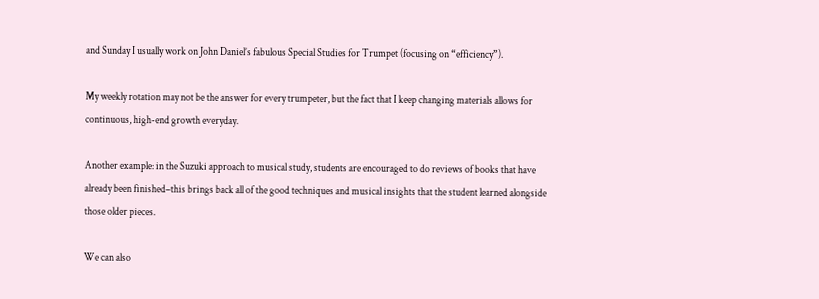and Sunday I usually work on John Daniel’s fabulous Special Studies for Trumpet (focusing on “efficiency”).

My weekly rotation may not be the answer for every trumpeter, but the fact that I keep changing materials allows for continuous, high-end growth everyday.

Another example: in the Suzuki approach to musical study, students are encouraged to do reviews of books that have already been finished–this brings back all of the good techniques and musical insights that the student learned alongside those older pieces.

We can also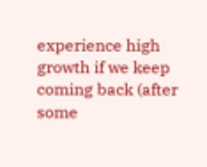experience high growth if we keep coming back (after some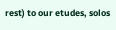rest) to our etudes, solos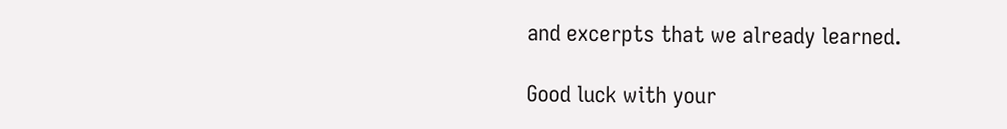and excerpts that we already learned.

Good luck with your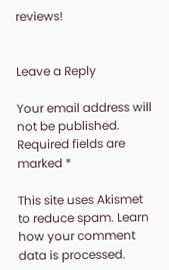reviews!


Leave a Reply

Your email address will not be published. Required fields are marked *

This site uses Akismet to reduce spam. Learn how your comment data is processed.